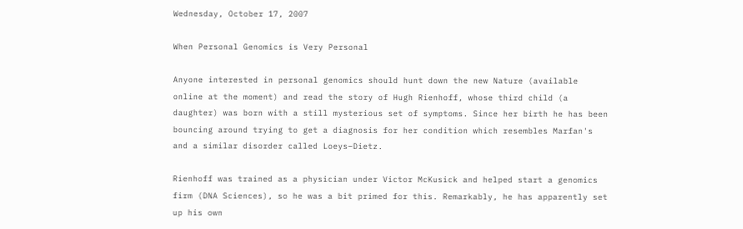Wednesday, October 17, 2007

When Personal Genomics is Very Personal

Anyone interested in personal genomics should hunt down the new Nature (available online at the moment) and read the story of Hugh Rienhoff, whose third child (a daughter) was born with a still mysterious set of symptoms. Since her birth he has been bouncing around trying to get a diagnosis for her condition which resembles Marfan's and a similar disorder called Loeys–Dietz.

Rienhoff was trained as a physician under Victor McKusick and helped start a genomics firm (DNA Sciences), so he was a bit primed for this. Remarkably, he has apparently set up his own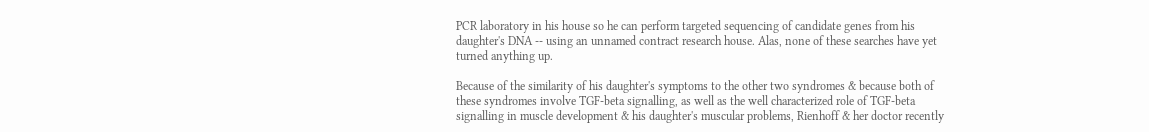PCR laboratory in his house so he can perform targeted sequencing of candidate genes from his daughter's DNA -- using an unnamed contract research house. Alas, none of these searches have yet turned anything up.

Because of the similarity of his daughter's symptoms to the other two syndromes & because both of these syndromes involve TGF-beta signalling, as well as the well characterized role of TGF-beta signalling in muscle development & his daughter's muscular problems, Rienhoff & her doctor recently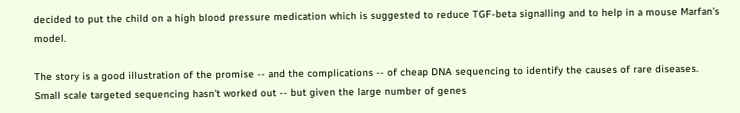decided to put the child on a high blood pressure medication which is suggested to reduce TGF-beta signalling and to help in a mouse Marfan's model.

The story is a good illustration of the promise -- and the complications -- of cheap DNA sequencing to identify the causes of rare diseases. Small scale targeted sequencing hasn't worked out -- but given the large number of genes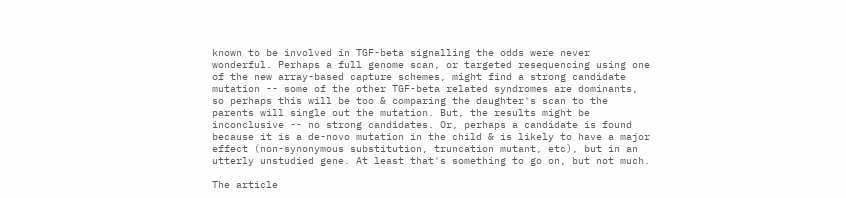known to be involved in TGF-beta signalling the odds were never wonderful. Perhaps a full genome scan, or targeted resequencing using one of the new array-based capture schemes, might find a strong candidate mutation -- some of the other TGF-beta related syndromes are dominants, so perhaps this will be too & comparing the daughter's scan to the parents will single out the mutation. But, the results might be inconclusive -- no strong candidates. Or, perhaps a candidate is found because it is a de-novo mutation in the child & is likely to have a major effect (non-synonymous substitution, truncation mutant, etc), but in an utterly unstudied gene. At least that's something to go on, but not much.

The article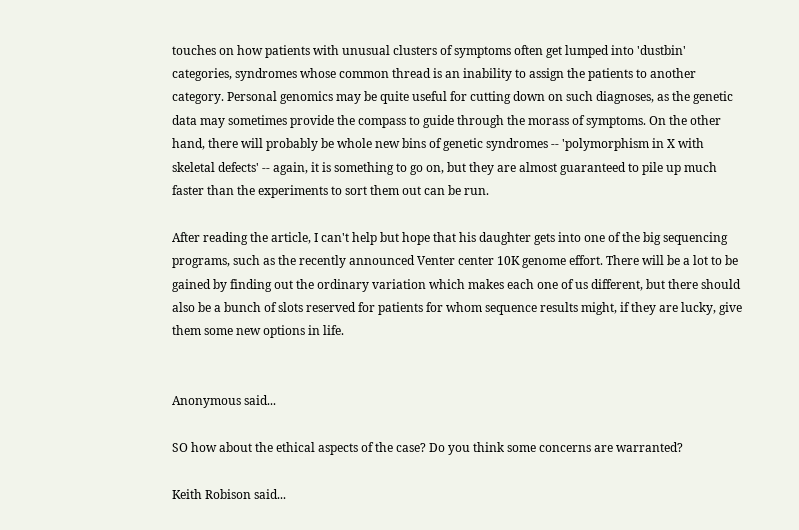touches on how patients with unusual clusters of symptoms often get lumped into 'dustbin' categories, syndromes whose common thread is an inability to assign the patients to another category. Personal genomics may be quite useful for cutting down on such diagnoses, as the genetic data may sometimes provide the compass to guide through the morass of symptoms. On the other hand, there will probably be whole new bins of genetic syndromes -- 'polymorphism in X with skeletal defects' -- again, it is something to go on, but they are almost guaranteed to pile up much faster than the experiments to sort them out can be run.

After reading the article, I can't help but hope that his daughter gets into one of the big sequencing programs, such as the recently announced Venter center 10K genome effort. There will be a lot to be gained by finding out the ordinary variation which makes each one of us different, but there should also be a bunch of slots reserved for patients for whom sequence results might, if they are lucky, give them some new options in life.


Anonymous said...

SO how about the ethical aspects of the case? Do you think some concerns are warranted?

Keith Robison said...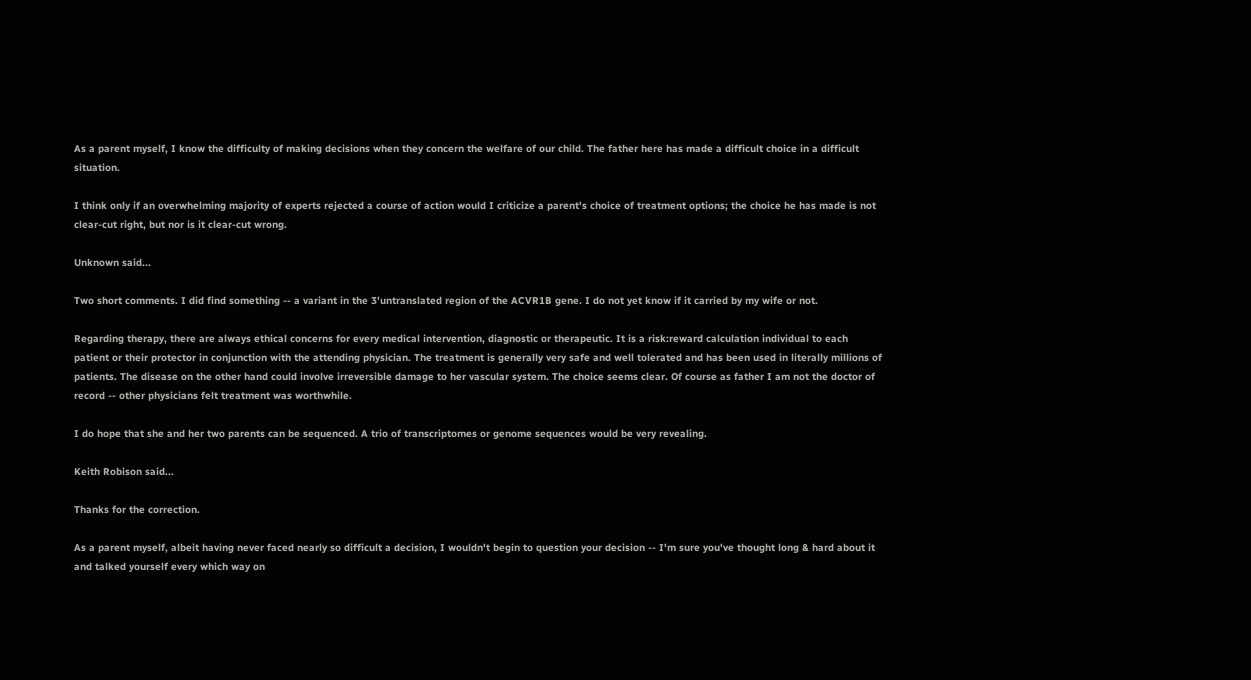As a parent myself, I know the difficulty of making decisions when they concern the welfare of our child. The father here has made a difficult choice in a difficult situation.

I think only if an overwhelming majority of experts rejected a course of action would I criticize a parent's choice of treatment options; the choice he has made is not clear-cut right, but nor is it clear-cut wrong.

Unknown said...

Two short comments. I did find something -- a variant in the 3'untranslated region of the ACVR1B gene. I do not yet know if it carried by my wife or not.

Regarding therapy, there are always ethical concerns for every medical intervention, diagnostic or therapeutic. It is a risk:reward calculation individual to each patient or their protector in conjunction with the attending physician. The treatment is generally very safe and well tolerated and has been used in literally millions of patients. The disease on the other hand could involve irreversible damage to her vascular system. The choice seems clear. Of course as father I am not the doctor of record -- other physicians felt treatment was worthwhile.

I do hope that she and her two parents can be sequenced. A trio of transcriptomes or genome sequences would be very revealing.

Keith Robison said...

Thanks for the correction.

As a parent myself, albeit having never faced nearly so difficult a decision, I wouldn't begin to question your decision -- I'm sure you've thought long & hard about it and talked yourself every which way on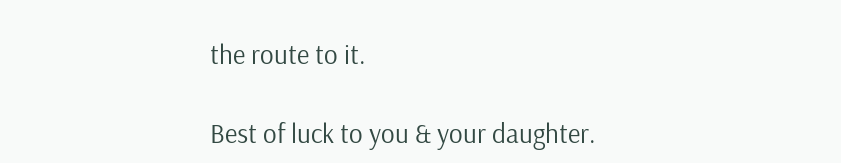the route to it.

Best of luck to you & your daughter.